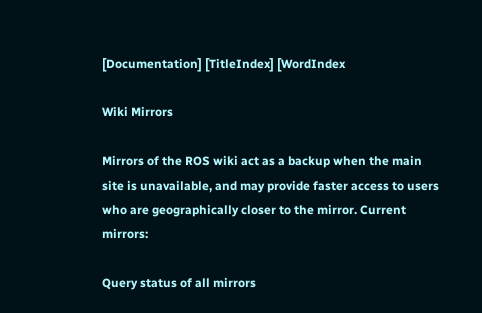[Documentation] [TitleIndex] [WordIndex

Wiki Mirrors

Mirrors of the ROS wiki act as a backup when the main site is unavailable, and may provide faster access to users who are geographically closer to the mirror. Current mirrors:

Query status of all mirrors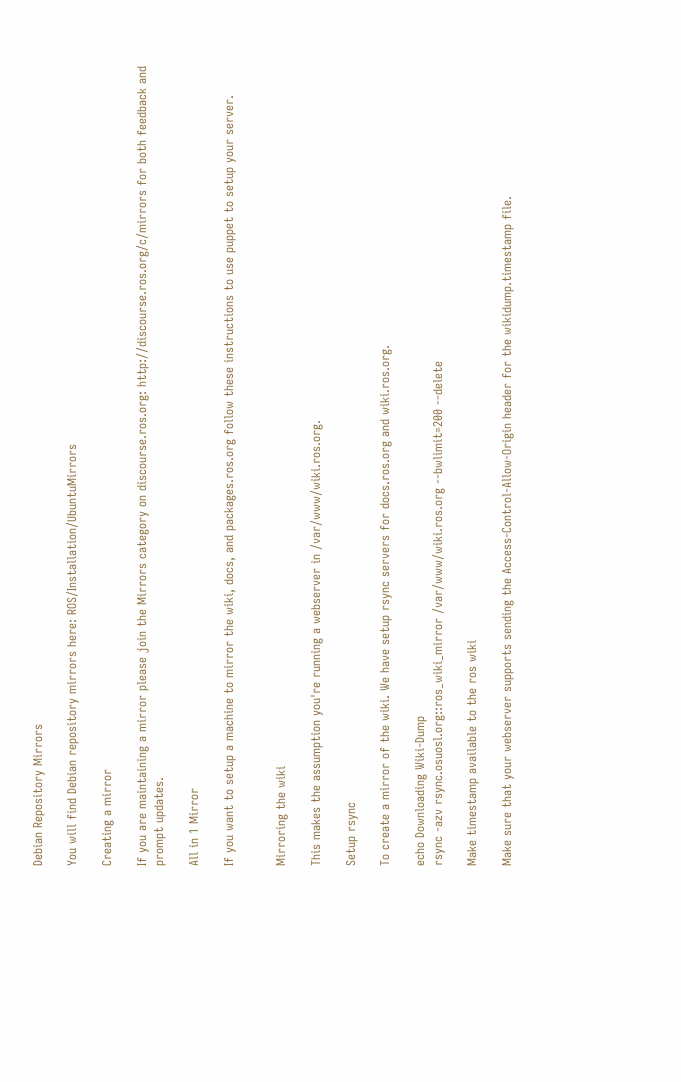Debian Repository Mirrors

You will find Debian repository mirrors here: ROS/Installation/UbuntuMirrors

Creating a mirror

If you are maintaining a mirror please join the Mirrors category on discourse.ros.org: http://discourse.ros.org/c/mirrors for both feedback and prompt updates.

All in 1 Mirror

If you want to setup a machine to mirror the wiki, docs, and packages.ros.org follow these instructions to use puppet to setup your server.


Mirroring the wiki

This makes the assumption you're running a webserver in /var/www/wiki.ros.org.

Setup rsync

To create a mirror of the wiki. We have setup rsync servers for docs.ros.org and wiki.ros.org.

echo Downloading Wiki-Dump
rsync -azv rsync.osuosl.org::ros_wiki_mirror /var/www/wiki.ros.org --bwlimit=200 --delete

Make timestamp available to the ros wiki

Make sure that your webserver supports sending the Access-Control-Allow-Origin header for the wikidump.timestamp file.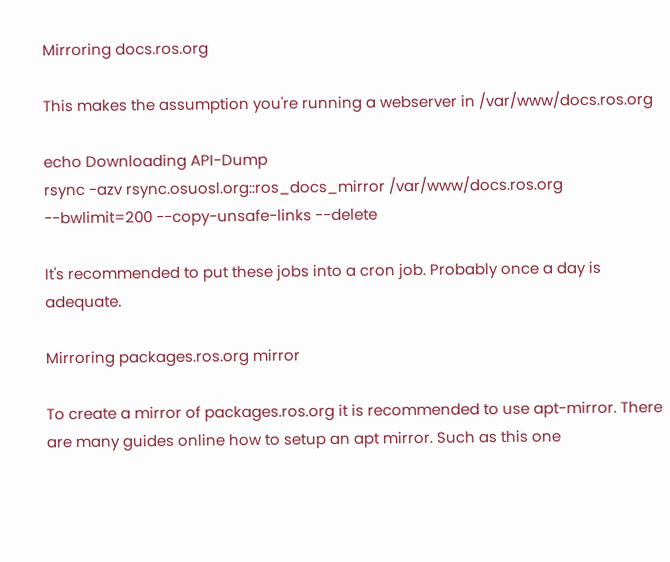Mirroring docs.ros.org

This makes the assumption you're running a webserver in /var/www/docs.ros.org

echo Downloading API-Dump
rsync -azv rsync.osuosl.org::ros_docs_mirror /var/www/docs.ros.org --bwlimit=200 --copy-unsafe-links --delete

It's recommended to put these jobs into a cron job. Probably once a day is adequate.

Mirroring packages.ros.org mirror

To create a mirror of packages.ros.org it is recommended to use apt-mirror. There are many guides online how to setup an apt mirror. Such as this one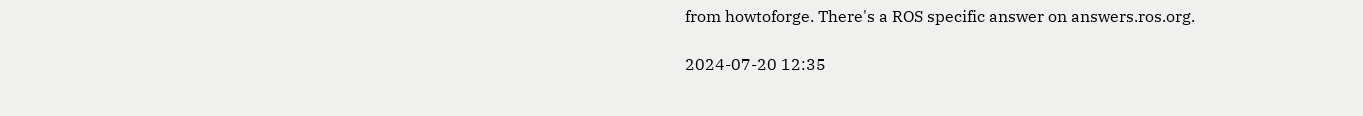from howtoforge. There's a ROS specific answer on answers.ros.org.

2024-07-20 12:35